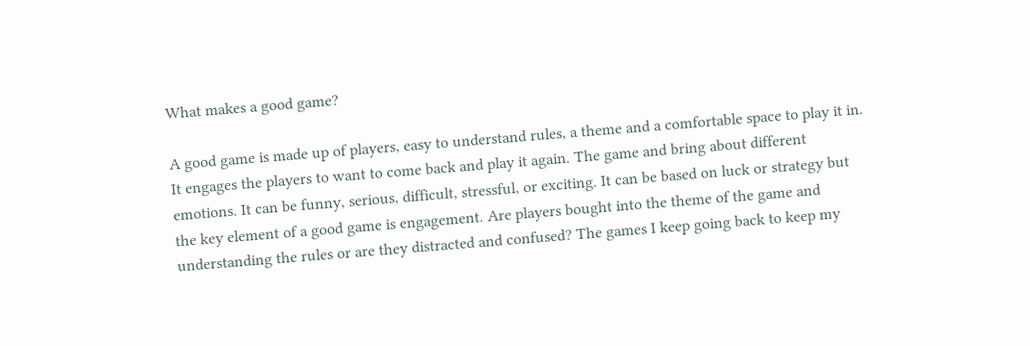What makes a good game?

A good game is made up of players, easy to understand rules, a theme and a comfortable space to play it in. It engages the players to want to come back and play it again. The game and bring about different emotions. It can be funny, serious, difficult, stressful, or exciting. It can be based on luck or strategy but the key element of a good game is engagement. Are players bought into the theme of the game and understanding the rules or are they distracted and confused? The games I keep going back to keep my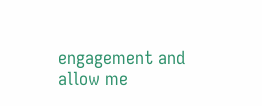engagement and allow me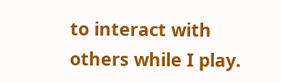to interact with others while I play.